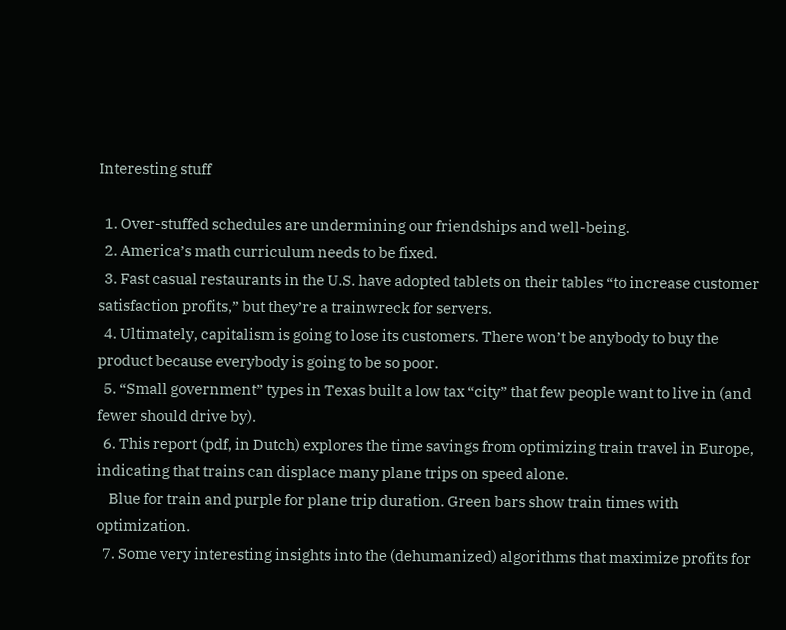Interesting stuff

  1. Over-stuffed schedules are undermining our friendships and well-being.
  2. America’s math curriculum needs to be fixed.
  3. Fast casual restaurants in the U.S. have adopted tablets on their tables “to increase customer satisfaction profits,” but they’re a trainwreck for servers.
  4. Ultimately, capitalism is going to lose its customers. There won’t be anybody to buy the product because everybody is going to be so poor.
  5. “Small government” types in Texas built a low tax “city” that few people want to live in (and fewer should drive by).
  6. This report (pdf, in Dutch) explores the time savings from optimizing train travel in Europe, indicating that trains can displace many plane trips on speed alone.
    Blue for train and purple for plane trip duration. Green bars show train times with optimization.
  7. Some very interesting insights into the (dehumanized) algorithms that maximize profits for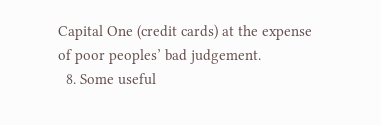Capital One (credit cards) at the expense of poor peoples’ bad judgement.
  8. Some useful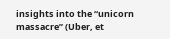insights into the “unicorn massacre” (Uber, et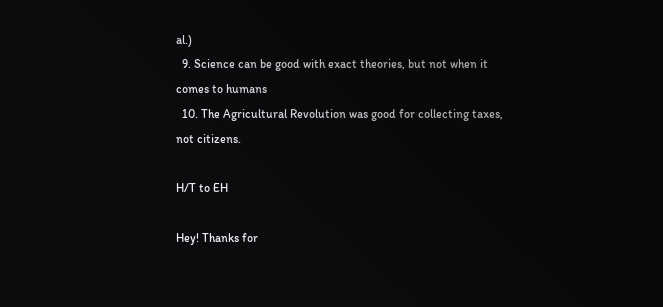al.)
  9. Science can be good with exact theories, but not when it comes to humans
  10. The Agricultural Revolution was good for collecting taxes, not citizens.

H/T to EH

Hey! Thanks for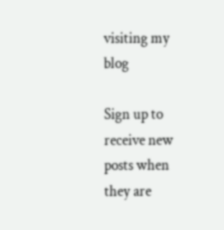visiting my blog

Sign up to receive new posts when they are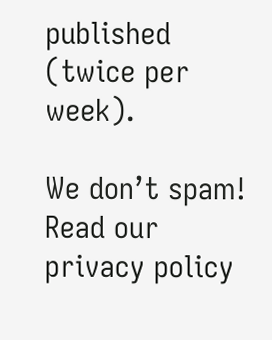published (twice per week).

We don’t spam! Read our privacy policy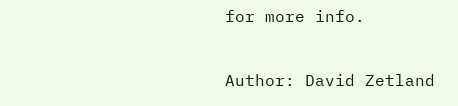for more info.

Author: David Zetland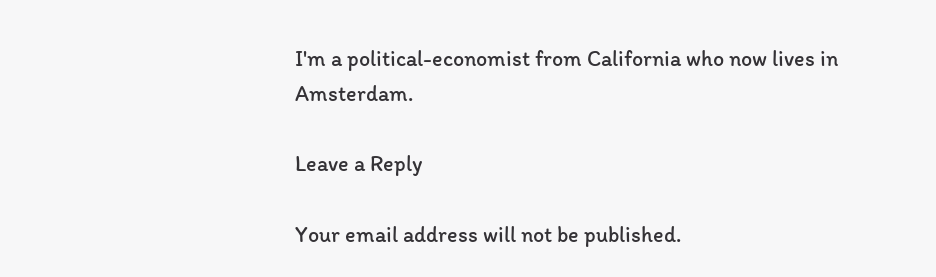I'm a political-economist from California who now lives in Amsterdam.

Leave a Reply

Your email address will not be published.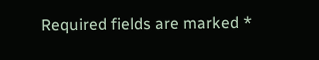Required fields are marked *